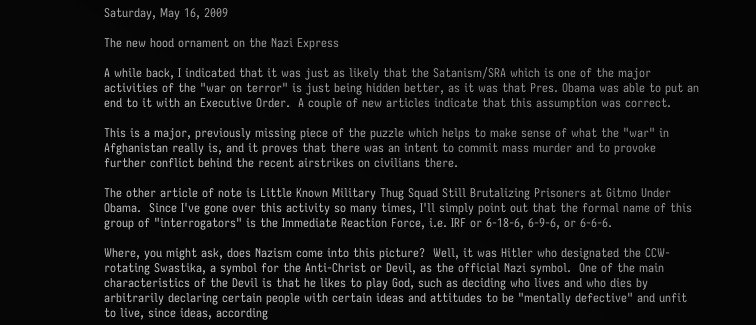Saturday, May 16, 2009

The new hood ornament on the Nazi Express

A while back, I indicated that it was just as likely that the Satanism/SRA which is one of the major activities of the "war on terror" is just being hidden better, as it was that Pres. Obama was able to put an end to it with an Executive Order.  A couple of new articles indicate that this assumption was correct.

This is a major, previously missing piece of the puzzle which helps to make sense of what the "war" in Afghanistan really is, and it proves that there was an intent to commit mass murder and to provoke further conflict behind the recent airstrikes on civilians there.

The other article of note is Little Known Military Thug Squad Still Brutalizing Prisoners at Gitmo Under Obama.  Since I've gone over this activity so many times, I'll simply point out that the formal name of this group of "interrogators" is the Immediate Reaction Force, i.e. IRF or 6-18-6, 6-9-6, or 6-6-6.

Where, you might ask, does Nazism come into this picture?  Well, it was Hitler who designated the CCW-rotating Swastika, a symbol for the Anti-Christ or Devil, as the official Nazi symbol.  One of the main characteristics of the Devil is that he likes to play God, such as deciding who lives and who dies by arbitrarily declaring certain people with certain ideas and attitudes to be "mentally defective" and unfit to live, since ideas, according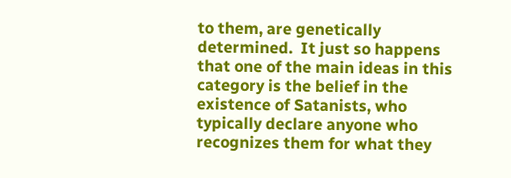to them, are genetically determined.  It just so happens that one of the main ideas in this category is the belief in the existence of Satanists, who typically declare anyone who recognizes them for what they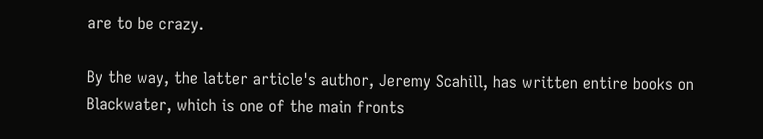are to be crazy.

By the way, the latter article's author, Jeremy Scahill, has written entire books on Blackwater, which is one of the main fronts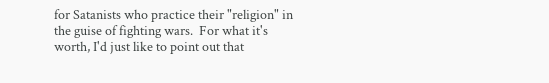for Satanists who practice their "religion" in the guise of fighting wars.  For what it's worth, I'd just like to point out that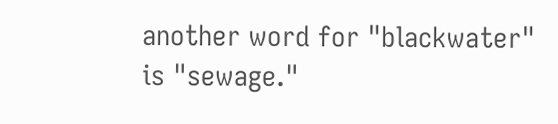another word for "blackwater" is "sewage."